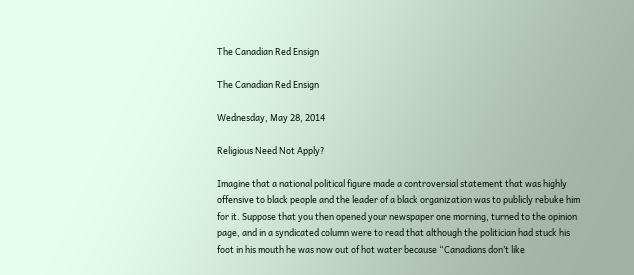The Canadian Red Ensign

The Canadian Red Ensign

Wednesday, May 28, 2014

Religious Need Not Apply?

Imagine that a national political figure made a controversial statement that was highly offensive to black people and the leader of a black organization was to publicly rebuke him for it. Suppose that you then opened your newspaper one morning, turned to the opinion page, and in a syndicated column were to read that although the politician had stuck his foot in his mouth he was now out of hot water because “Canadians don’t like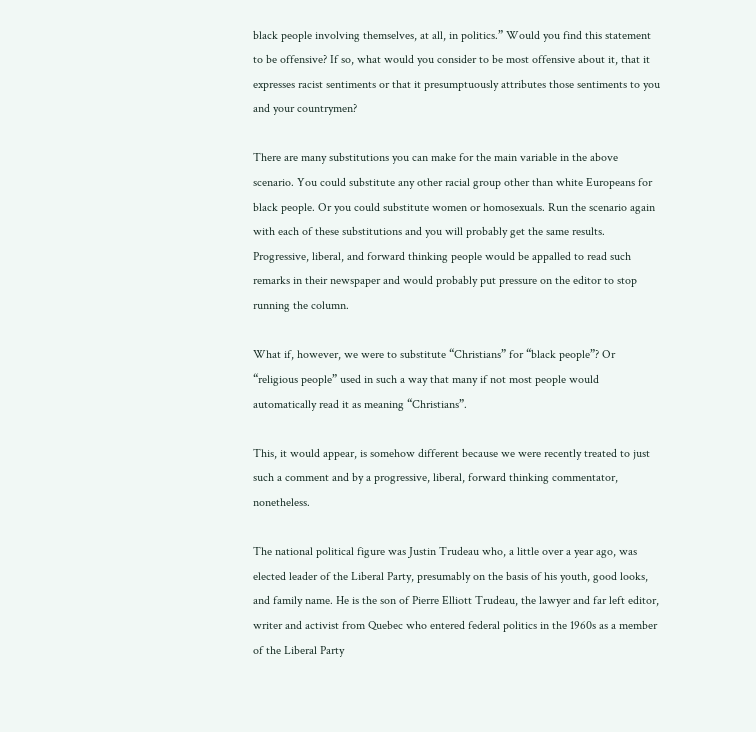black people involving themselves, at all, in politics.” Would you find this statement to be offensive? If so, what would you consider to be most offensive about it, that it expresses racist sentiments or that it presumptuously attributes those sentiments to you and your countrymen?

There are many substitutions you can make for the main variable in the above scenario. You could substitute any other racial group other than white Europeans for black people. Or you could substitute women or homosexuals. Run the scenario again with each of these substitutions and you will probably get the same results. Progressive, liberal, and forward thinking people would be appalled to read such remarks in their newspaper and would probably put pressure on the editor to stop running the column.

What if, however, we were to substitute “Christians” for “black people”? Or “religious people” used in such a way that many if not most people would automatically read it as meaning “Christians”.

This, it would appear, is somehow different because we were recently treated to just such a comment and by a progressive, liberal, forward thinking commentator, nonetheless.

The national political figure was Justin Trudeau who, a little over a year ago, was elected leader of the Liberal Party, presumably on the basis of his youth, good looks, and family name. He is the son of Pierre Elliott Trudeau, the lawyer and far left editor, writer and activist from Quebec who entered federal politics in the 1960s as a member of the Liberal Party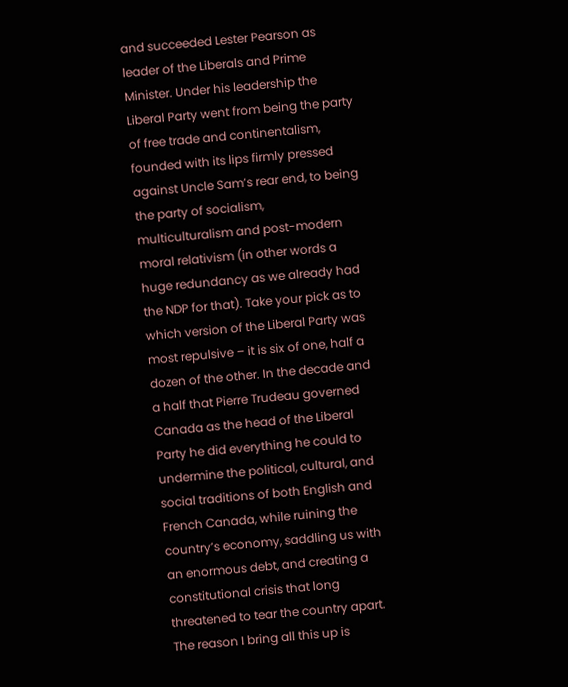and succeeded Lester Pearson as leader of the Liberals and Prime Minister. Under his leadership the Liberal Party went from being the party of free trade and continentalism, founded with its lips firmly pressed against Uncle Sam’s rear end, to being the party of socialism, multiculturalism and post-modern moral relativism (in other words a huge redundancy as we already had the NDP for that). Take your pick as to which version of the Liberal Party was most repulsive – it is six of one, half a dozen of the other. In the decade and a half that Pierre Trudeau governed Canada as the head of the Liberal Party he did everything he could to undermine the political, cultural, and social traditions of both English and French Canada, while ruining the country’s economy, saddling us with an enormous debt, and creating a constitutional crisis that long threatened to tear the country apart. The reason I bring all this up is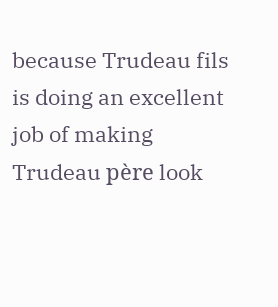because Trudeau fils is doing an excellent job of making Trudeau père look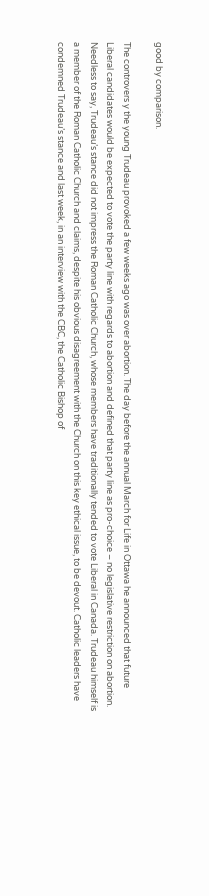good by comparison.

The controvers y the young Trudeau provoked a few weeks ago was over abortion. The day before the annual March for Life in Ottawa he announced that future Liberal candidates would be expected to vote the party line with regards to abortion and defined that party line as pro-choice – no legislative restriction on abortion. Needless to say, Trudeau’s stance did not impress the Roman Catholic Church, whose members have traditionally tended to vote Liberal in Canada. Trudeau himself is a member of the Roman Catholic Church and claims, despite his obvious disagreement with the Church on this key ethical issue, to be devout. Catholic leaders have condemned Trudeau’s stance and last week, in an interview with the CBC, the Catholic Bishop of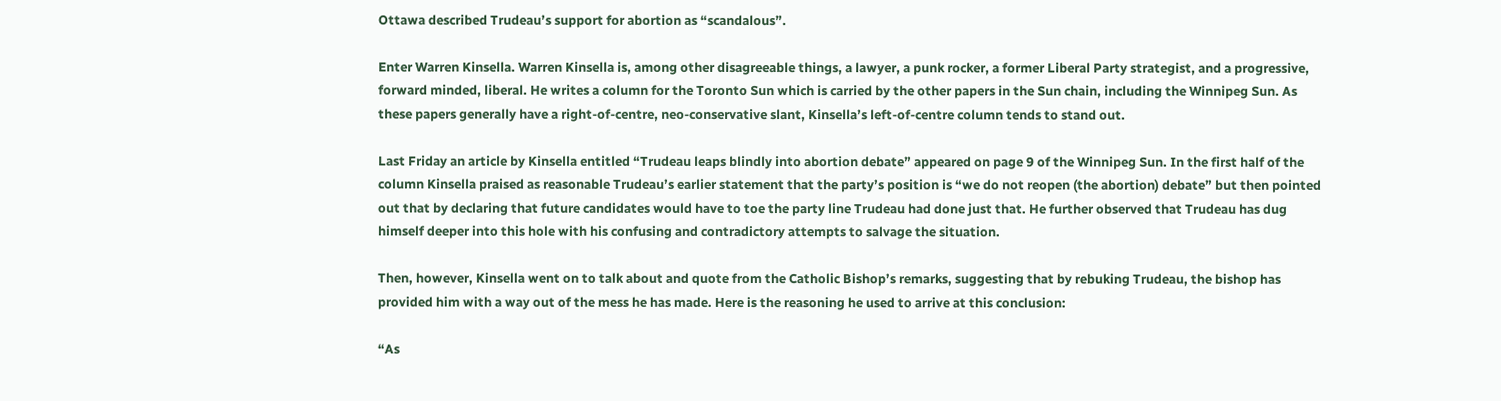Ottawa described Trudeau’s support for abortion as “scandalous”.

Enter Warren Kinsella. Warren Kinsella is, among other disagreeable things, a lawyer, a punk rocker, a former Liberal Party strategist, and a progressive, forward minded, liberal. He writes a column for the Toronto Sun which is carried by the other papers in the Sun chain, including the Winnipeg Sun. As these papers generally have a right-of-centre, neo-conservative slant, Kinsella’s left-of-centre column tends to stand out.

Last Friday an article by Kinsella entitled “Trudeau leaps blindly into abortion debate” appeared on page 9 of the Winnipeg Sun. In the first half of the column Kinsella praised as reasonable Trudeau’s earlier statement that the party’s position is “we do not reopen (the abortion) debate” but then pointed out that by declaring that future candidates would have to toe the party line Trudeau had done just that. He further observed that Trudeau has dug himself deeper into this hole with his confusing and contradictory attempts to salvage the situation.

Then, however, Kinsella went on to talk about and quote from the Catholic Bishop’s remarks, suggesting that by rebuking Trudeau, the bishop has provided him with a way out of the mess he has made. Here is the reasoning he used to arrive at this conclusion:

“As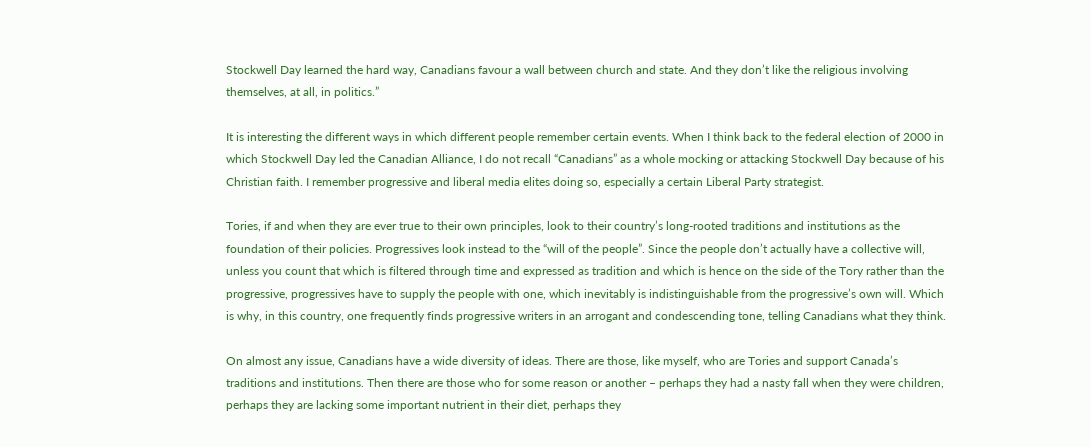Stockwell Day learned the hard way, Canadians favour a wall between church and state. And they don’t like the religious involving themselves, at all, in politics.”

It is interesting the different ways in which different people remember certain events. When I think back to the federal election of 2000 in which Stockwell Day led the Canadian Alliance, I do not recall “Canadians” as a whole mocking or attacking Stockwell Day because of his Christian faith. I remember progressive and liberal media elites doing so, especially a certain Liberal Party strategist.

Tories, if and when they are ever true to their own principles, look to their country’s long-rooted traditions and institutions as the foundation of their policies. Progressives look instead to the “will of the people”. Since the people don’t actually have a collective will, unless you count that which is filtered through time and expressed as tradition and which is hence on the side of the Tory rather than the progressive, progressives have to supply the people with one, which inevitably is indistinguishable from the progressive’s own will. Which is why, in this country, one frequently finds progressive writers in an arrogant and condescending tone, telling Canadians what they think.

On almost any issue, Canadians have a wide diversity of ideas. There are those, like myself, who are Tories and support Canada’s traditions and institutions. Then there are those who for some reason or another – perhaps they had a nasty fall when they were children, perhaps they are lacking some important nutrient in their diet, perhaps they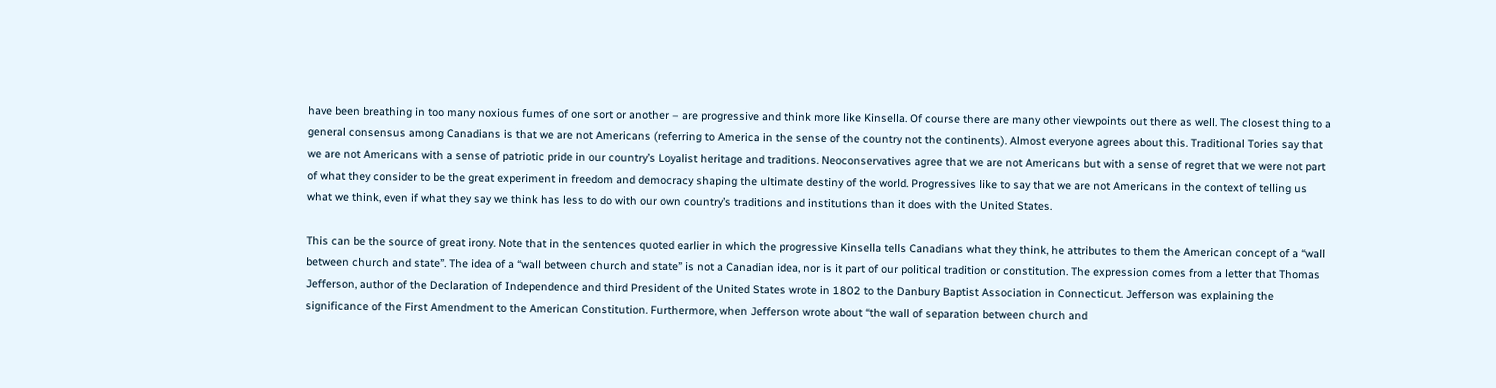have been breathing in too many noxious fumes of one sort or another – are progressive and think more like Kinsella. Of course there are many other viewpoints out there as well. The closest thing to a general consensus among Canadians is that we are not Americans (referring to America in the sense of the country not the continents). Almost everyone agrees about this. Traditional Tories say that we are not Americans with a sense of patriotic pride in our country’s Loyalist heritage and traditions. Neoconservatives agree that we are not Americans but with a sense of regret that we were not part of what they consider to be the great experiment in freedom and democracy shaping the ultimate destiny of the world. Progressives like to say that we are not Americans in the context of telling us what we think, even if what they say we think has less to do with our own country’s traditions and institutions than it does with the United States.

This can be the source of great irony. Note that in the sentences quoted earlier in which the progressive Kinsella tells Canadians what they think, he attributes to them the American concept of a “wall between church and state”. The idea of a “wall between church and state” is not a Canadian idea, nor is it part of our political tradition or constitution. The expression comes from a letter that Thomas Jefferson, author of the Declaration of Independence and third President of the United States wrote in 1802 to the Danbury Baptist Association in Connecticut. Jefferson was explaining the significance of the First Amendment to the American Constitution. Furthermore, when Jefferson wrote about “the wall of separation between church and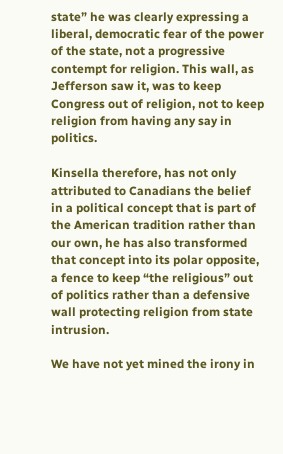state” he was clearly expressing a liberal, democratic fear of the power of the state, not a progressive contempt for religion. This wall, as Jefferson saw it, was to keep Congress out of religion, not to keep religion from having any say in politics.

Kinsella therefore, has not only attributed to Canadians the belief in a political concept that is part of the American tradition rather than our own, he has also transformed that concept into its polar opposite, a fence to keep “the religious” out of politics rather than a defensive wall protecting religion from state intrusion.

We have not yet mined the irony in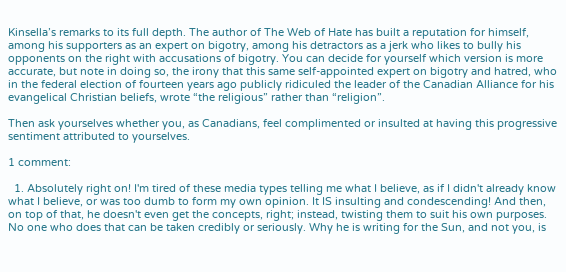Kinsella’s remarks to its full depth. The author of The Web of Hate has built a reputation for himself, among his supporters as an expert on bigotry, among his detractors as a jerk who likes to bully his opponents on the right with accusations of bigotry. You can decide for yourself which version is more accurate, but note in doing so, the irony that this same self-appointed expert on bigotry and hatred, who in the federal election of fourteen years ago publicly ridiculed the leader of the Canadian Alliance for his evangelical Christian beliefs, wrote “the religious” rather than “religion”.

Then ask yourselves whether you, as Canadians, feel complimented or insulted at having this progressive sentiment attributed to yourselves.

1 comment:

  1. Absolutely right on! I'm tired of these media types telling me what I believe, as if I didn't already know what I believe, or was too dumb to form my own opinion. It IS insulting and condescending! And then, on top of that, he doesn't even get the concepts, right; instead, twisting them to suit his own purposes. No one who does that can be taken credibly or seriously. Why he is writing for the Sun, and not you, is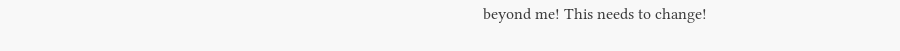beyond me! This needs to change!